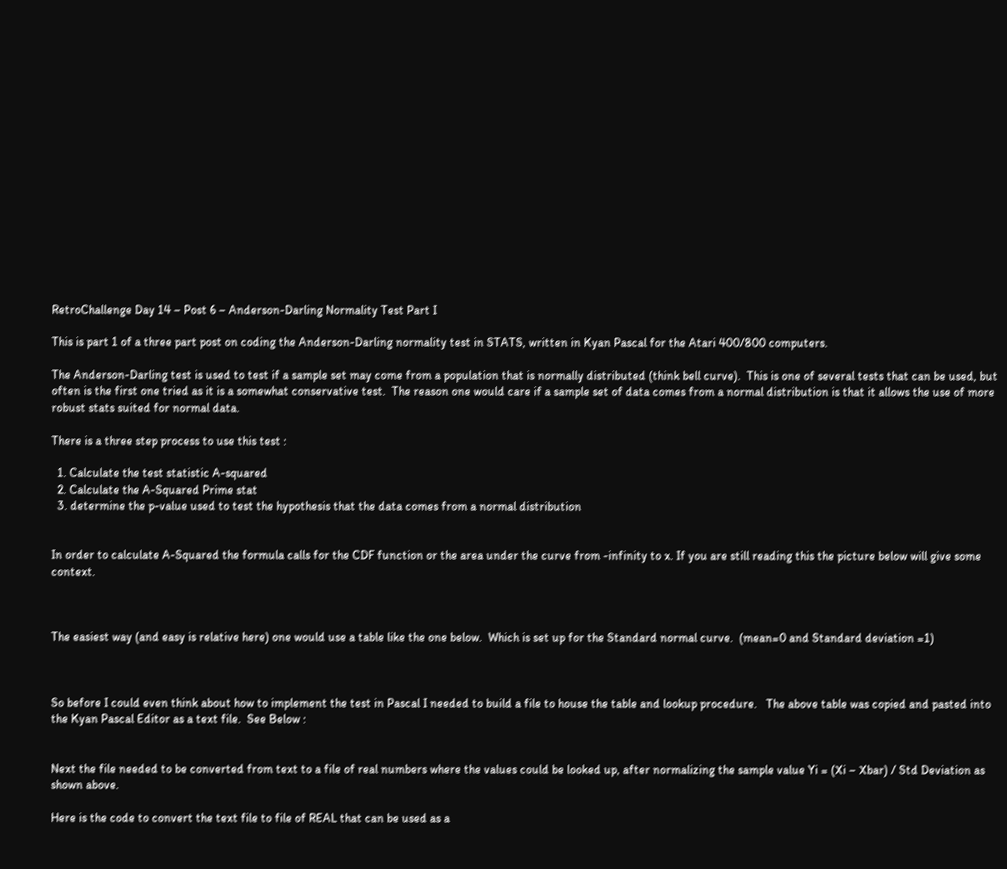RetroChallenge Day 14 – Post 6 – Anderson-Darling Normality Test Part I

This is part 1 of a three part post on coding the Anderson-Darling normality test in STATS, written in Kyan Pascal for the Atari 400/800 computers.

The Anderson-Darling test is used to test if a sample set may come from a population that is normally distributed (think bell curve).  This is one of several tests that can be used, but often is the first one tried as it is a somewhat conservative test.  The reason one would care if a sample set of data comes from a normal distribution is that it allows the use of more robust stats suited for normal data.

There is a three step process to use this test :

  1. Calculate the test statistic A-squared
  2. Calculate the A-Squared Prime stat
  3. determine the p-value used to test the hypothesis that the data comes from a normal distribution


In order to calculate A-Squared the formula calls for the CDF function or the area under the curve from -infinity to x. If you are still reading this the picture below will give some context.



The easiest way (and easy is relative here) one would use a table like the one below.  Which is set up for the Standard normal curve.  (mean=0 and Standard deviation =1)



So before I could even think about how to implement the test in Pascal I needed to build a file to house the table and lookup procedure.   The above table was copied and pasted into the Kyan Pascal Editor as a text file.  See Below :


Next the file needed to be converted from text to a file of real numbers where the values could be looked up, after normalizing the sample value Yi = (Xi – Xbar) / Std Deviation as shown above.

Here is the code to convert the text file to file of REAL that can be used as a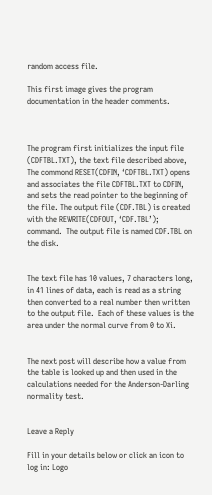random access file.

This first image gives the program documentation in the header comments.



The program first initializes the input file (CDFTBL.TXT), the text file described above,  The commond RESET(CDFIN, ‘CDFTBL.TXT) opens and associates the file CDFTBL.TXT to CDFIN, and sets the read pointer to the beginning of the file. The output file (CDF.TBL) is created with the REWRITE(CDFOUT, ‘CDF.TBL’); command.  The output file is named CDF.TBL on the disk.


The text file has 10 values, 7 characters long, in 41 lines of data, each is read as a string then converted to a real number then written to the output file.  Each of these values is the area under the normal curve from 0 to Xi.


The next post will describe how a value from the table is looked up and then used in the calculations needed for the Anderson-Darling normality test.


Leave a Reply

Fill in your details below or click an icon to log in: Logo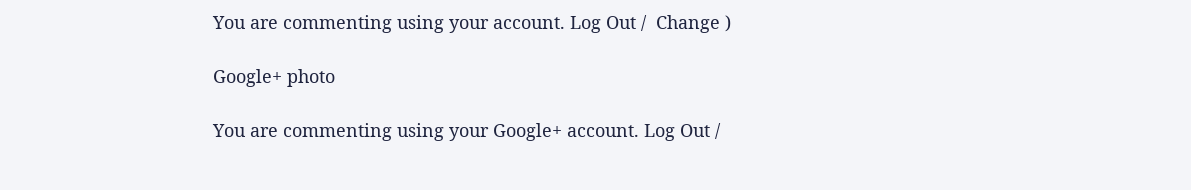You are commenting using your account. Log Out /  Change )

Google+ photo

You are commenting using your Google+ account. Log Out /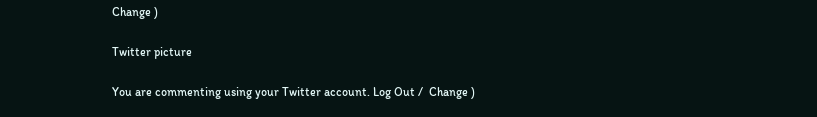Change )

Twitter picture

You are commenting using your Twitter account. Log Out /  Change )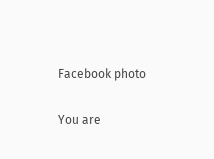Facebook photo

You are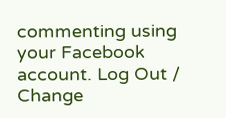commenting using your Facebook account. Log Out /  Change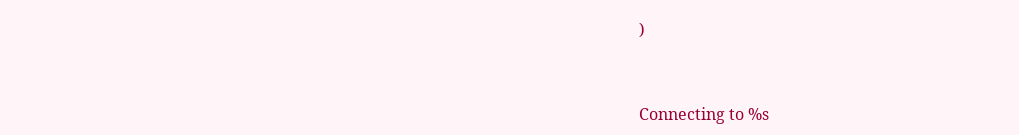)


Connecting to %s